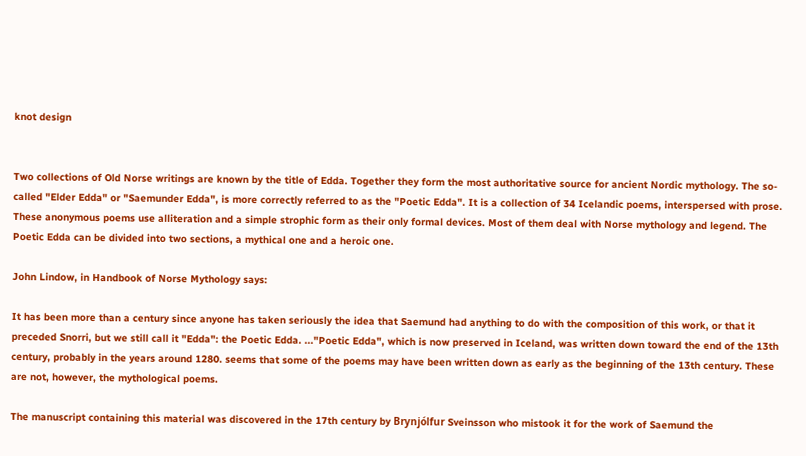knot design


Two collections of Old Norse writings are known by the title of Edda. Together they form the most authoritative source for ancient Nordic mythology. The so-called "Elder Edda" or "Saemunder Edda", is more correctly referred to as the "Poetic Edda". It is a collection of 34 Icelandic poems, interspersed with prose. These anonymous poems use alliteration and a simple strophic form as their only formal devices. Most of them deal with Norse mythology and legend. The Poetic Edda can be divided into two sections, a mythical one and a heroic one.

John Lindow, in Handbook of Norse Mythology says:

It has been more than a century since anyone has taken seriously the idea that Saemund had anything to do with the composition of this work, or that it preceded Snorri, but we still call it "Edda": the Poetic Edda. ..."Poetic Edda", which is now preserved in Iceland, was written down toward the end of the 13th century, probably in the years around 1280. seems that some of the poems may have been written down as early as the beginning of the 13th century. These are not, however, the mythological poems.

The manuscript containing this material was discovered in the 17th century by Brynjólfur Sveinsson who mistook it for the work of Saemund the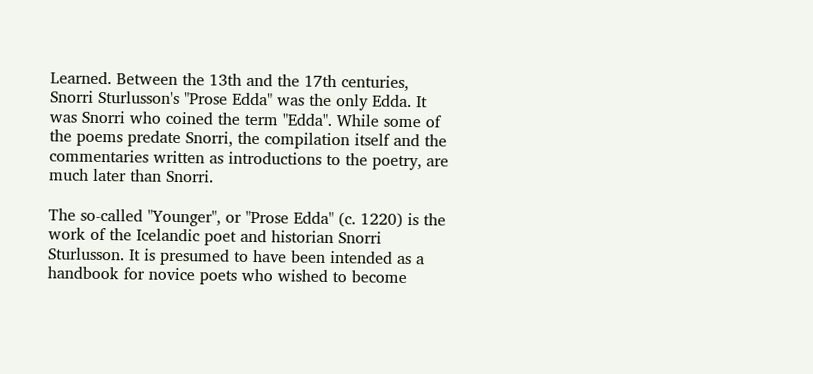Learned. Between the 13th and the 17th centuries, Snorri Sturlusson's "Prose Edda" was the only Edda. It was Snorri who coined the term "Edda". While some of the poems predate Snorri, the compilation itself and the commentaries written as introductions to the poetry, are much later than Snorri.

The so-called "Younger", or "Prose Edda" (c. 1220) is the work of the Icelandic poet and historian Snorri Sturlusson. It is presumed to have been intended as a handbook for novice poets who wished to become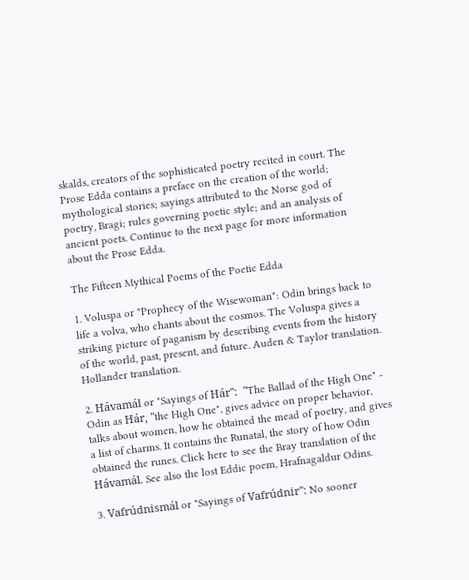skalds, creators of the sophisticated poetry recited in court. The Prose Edda contains a preface on the creation of the world; mythological stories; sayings attributed to the Norse god of poetry, Bragi; rules governing poetic style; and an analysis of ancient poets. Continue to the next page for more information about the Prose Edda.

The Fifteen Mythical Poems of the Poetic Edda

1. Voluspa or "Prophecy of the Wisewoman": Odin brings back to life a volva, who chants about the cosmos. The Voluspa gives a striking picture of paganism by describing events from the history of the world, past, present, and future. Auden & Taylor translation. Hollander translation.

2. Hávamál or "Sayings of Hár":  "The Ballad of the High One" - Odin as Hár, "the High One", gives advice on proper behavior, talks about women, how he obtained the mead of poetry, and gives a list of charms. It contains the Runatal, the story of how Odin obtained the runes. Click here to see the Bray translation of the Hávamál. See also the lost Eddic poem, Hrafnagaldur Odins.

3. Vafrúdnismál or "Sayings of Vafrúdnir": No sooner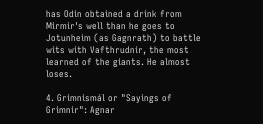has Odin obtained a drink from Mirmir's well than he goes to Jotunheim (as Gagnrath) to battle wits with Vafthrudnir, the most learned of the giants. He almost loses.

4. Grimnismál or "Sayings of Grimnir": Agnar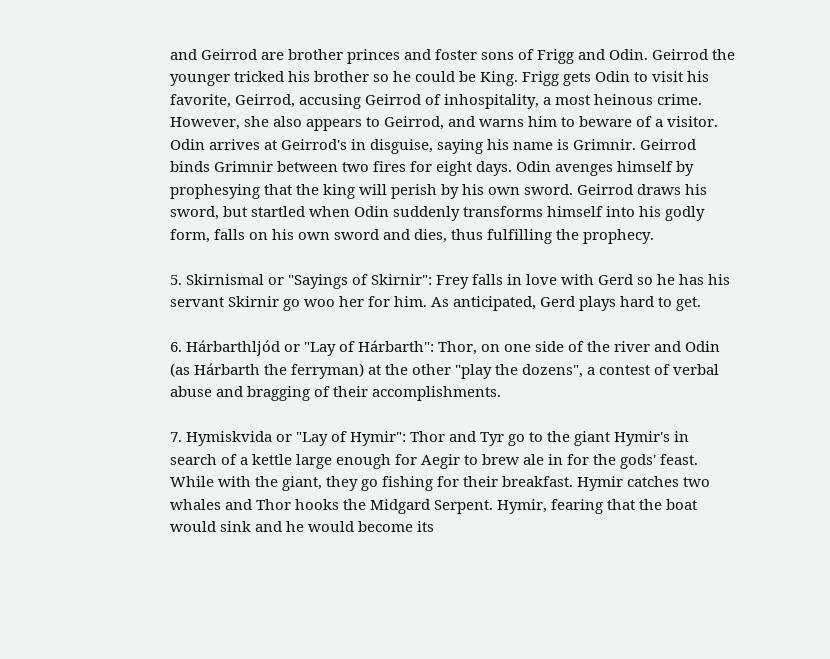and Geirrod are brother princes and foster sons of Frigg and Odin. Geirrod the younger tricked his brother so he could be King. Frigg gets Odin to visit his favorite, Geirrod, accusing Geirrod of inhospitality, a most heinous crime. However, she also appears to Geirrod, and warns him to beware of a visitor. Odin arrives at Geirrod's in disguise, saying his name is Grimnir. Geirrod binds Grimnir between two fires for eight days. Odin avenges himself by prophesying that the king will perish by his own sword. Geirrod draws his sword, but startled when Odin suddenly transforms himself into his godly form, falls on his own sword and dies, thus fulfilling the prophecy.

5. Skirnismal or "Sayings of Skirnir": Frey falls in love with Gerd so he has his servant Skirnir go woo her for him. As anticipated, Gerd plays hard to get.

6. Hárbarthljód or "Lay of Hárbarth": Thor, on one side of the river and Odin (as Hárbarth the ferryman) at the other "play the dozens", a contest of verbal abuse and bragging of their accomplishments.

7. Hymiskvida or "Lay of Hymir": Thor and Tyr go to the giant Hymir's in search of a kettle large enough for Aegir to brew ale in for the gods' feast. While with the giant, they go fishing for their breakfast. Hymir catches two whales and Thor hooks the Midgard Serpent. Hymir, fearing that the boat would sink and he would become its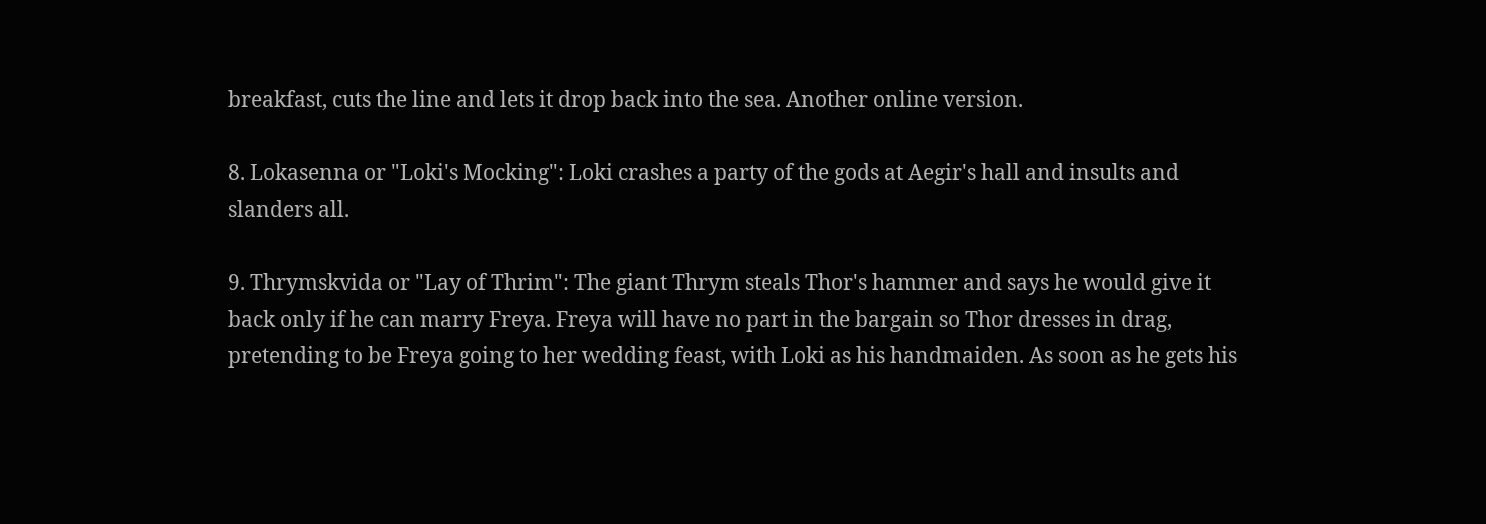breakfast, cuts the line and lets it drop back into the sea. Another online version.

8. Lokasenna or "Loki's Mocking": Loki crashes a party of the gods at Aegir's hall and insults and slanders all.

9. Thrymskvida or "Lay of Thrim": The giant Thrym steals Thor's hammer and says he would give it back only if he can marry Freya. Freya will have no part in the bargain so Thor dresses in drag, pretending to be Freya going to her wedding feast, with Loki as his handmaiden. As soon as he gets his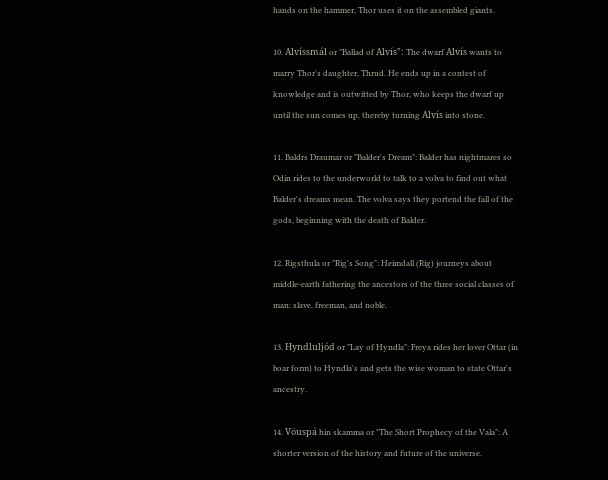hands on the hammer, Thor uses it on the assembled giants.

10. Alvíssmál or "Ballad of Alvís": The dwarf Alvís wants to marry Thor's daughter, Thrud. He ends up in a contest of knowledge and is outwitted by Thor, who keeps the dwarf up until the sun comes up, thereby turning Alvís into stone.

11. Baldrs Draumar or "Balder's Dream": Balder has nightmares so Odin rides to the underworld to talk to a volva to find out what Balder's dreams mean. The volva says they portend the fall of the gods, beginning with the death of Balder.

12. Rigsthula or "Rig's Song": Heimdall (Rig) journeys about middle-earth fathering the ancestors of the three social classes of man: slave, freeman, and noble.

13. Hyndluljód or "Lay of Hyndla": Freya rides her lover Ottar (in boar form) to Hyndla's and gets the wise woman to state Ottar's ancestry.

14. Vöuspá hin skamma or "The Short Prophecy of the Vala": A shorter version of the history and future of the universe.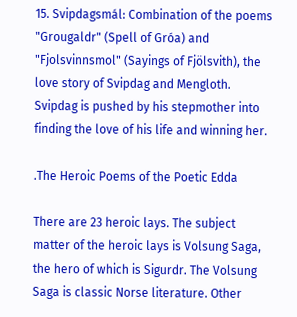15. Svipdagsmál: Combination of the poems "Grougaldr" (Spell of Gróa) and "Fjolsvinnsmol" (Sayings of Fjölsvith), the love story of Svipdag and Mengloth. Svipdag is pushed by his stepmother into finding the love of his life and winning her.

.The Heroic Poems of the Poetic Edda

There are 23 heroic lays. The subject matter of the heroic lays is Volsung Saga, the hero of which is Sigurdr. The Volsung Saga is classic Norse literature. Other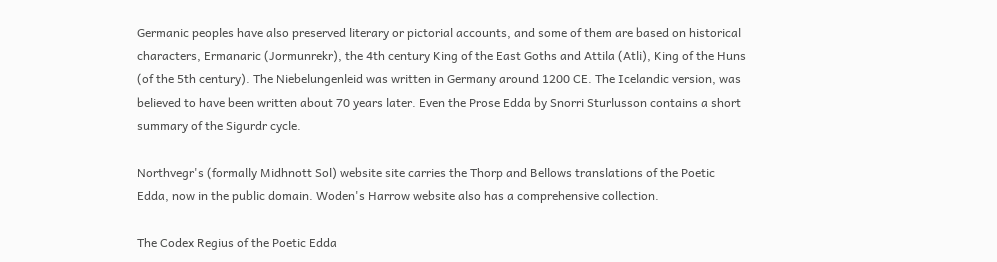Germanic peoples have also preserved literary or pictorial accounts, and some of them are based on historical characters, Ermanaric (Jormunrekr), the 4th century King of the East Goths and Attila (Atli), King of the Huns (of the 5th century). The Niebelungenleid was written in Germany around 1200 CE. The Icelandic version, was believed to have been written about 70 years later. Even the Prose Edda by Snorri Sturlusson contains a short summary of the Sigurdr cycle.

Northvegr's (formally Midhnott Sol) website site carries the Thorp and Bellows translations of the Poetic Edda, now in the public domain. Woden's Harrow website also has a comprehensive collection.

The Codex Regius of the Poetic Edda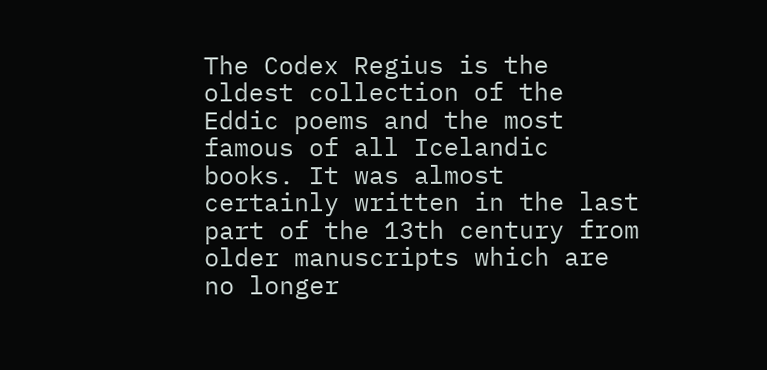The Codex Regius is the oldest collection of the Eddic poems and the most famous of all Icelandic books. It was almost certainly written in the last part of the 13th century from older manuscripts which are no longer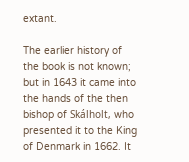extant.

The earlier history of the book is not known; but in 1643 it came into the hands of the then bishop of Skálholt, who presented it to the King of Denmark in 1662. It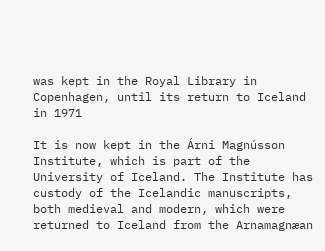was kept in the Royal Library in Copenhagen, until its return to Iceland in 1971

It is now kept in the Árni Magnússon Institute, which is part of the University of Iceland. The Institute has custody of the Icelandic manuscripts, both medieval and modern, which were returned to Iceland from the Arnamagnæan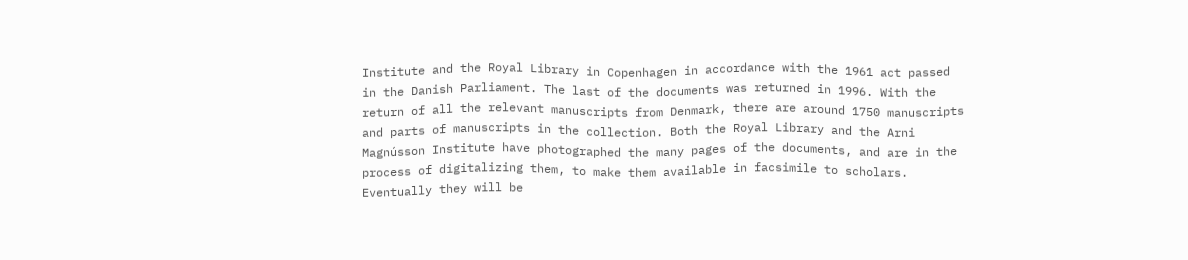Institute and the Royal Library in Copenhagen in accordance with the 1961 act passed in the Danish Parliament. The last of the documents was returned in 1996. With the return of all the relevant manuscripts from Denmark, there are around 1750 manuscripts and parts of manuscripts in the collection. Both the Royal Library and the Arni Magnússon Institute have photographed the many pages of the documents, and are in the process of digitalizing them, to make them available in facsimile to scholars. Eventually they will be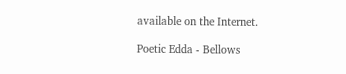available on the Internet.

Poetic Edda - Bellows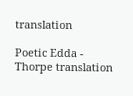translation

Poetic Edda - Thorpe translation